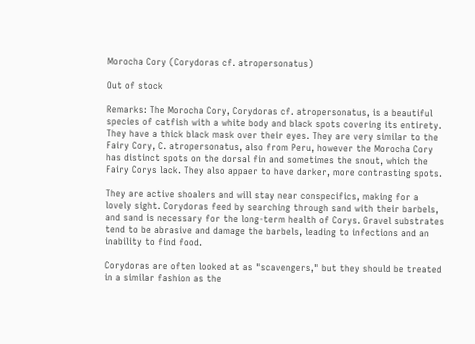Morocha Cory (Corydoras cf. atropersonatus)

Out of stock

Remarks: The Morocha Cory, Corydoras cf. atropersonatus, is a beautiful species of catfish with a white body and black spots covering its entirety. They have a thick black mask over their eyes. They are very similar to the Fairy Cory, C. atropersonatus, also from Peru, however the Morocha Cory has distinct spots on the dorsal fin and sometimes the snout, which the Fairy Corys lack. They also appaer to have darker, more contrasting spots.

They are active shoalers and will stay near conspecifics, making for a lovely sight. Corydoras feed by searching through sand with their barbels, and sand is necessary for the long-term health of Corys. Gravel substrates tend to be abrasive and damage the barbels, leading to infections and an inability to find food.

Corydoras are often looked at as "scavengers," but they should be treated in a similar fashion as the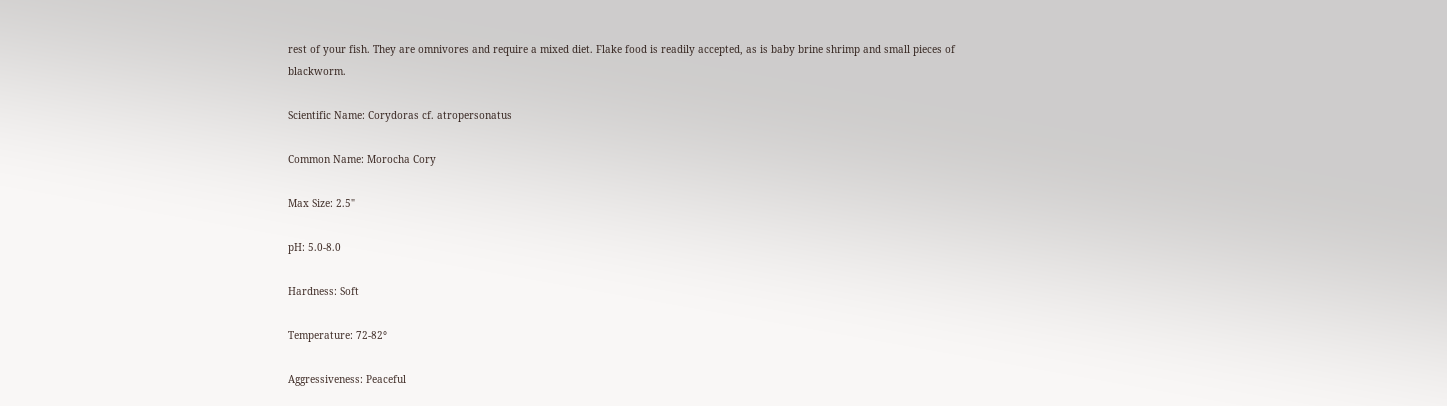rest of your fish. They are omnivores and require a mixed diet. Flake food is readily accepted, as is baby brine shrimp and small pieces of blackworm.

Scientific Name: Corydoras cf. atropersonatus

Common Name: Morocha Cory

Max Size: 2.5"

pH: 5.0-8.0

Hardness: Soft

Temperature: 72-82°

Aggressiveness: Peaceful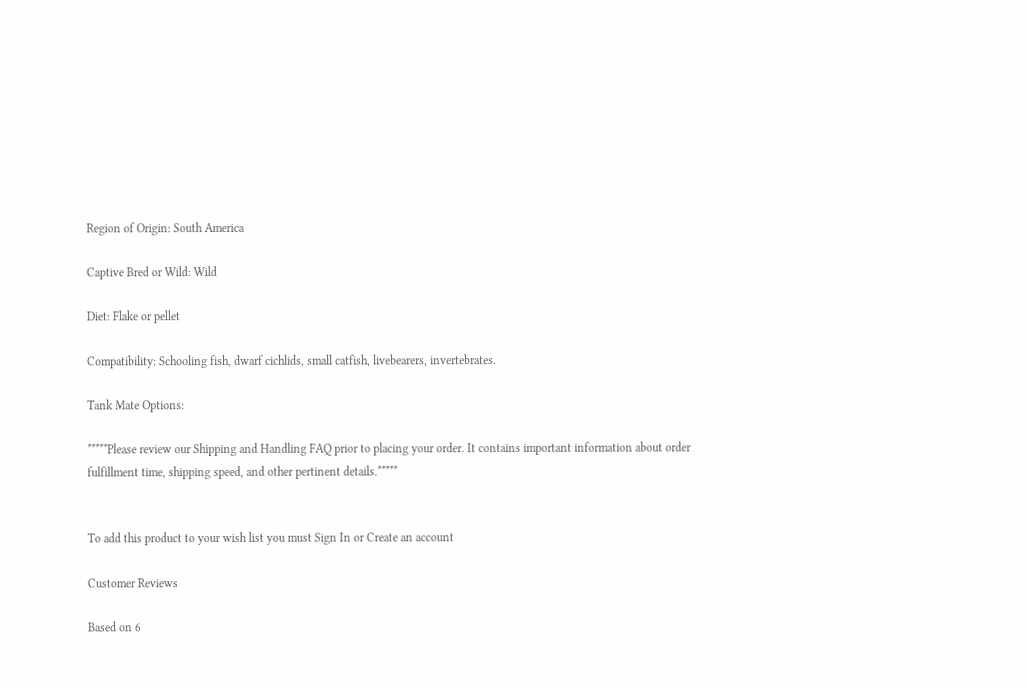Region of Origin: South America

Captive Bred or Wild: Wild

Diet: Flake or pellet

Compatibility: Schooling fish, dwarf cichlids, small catfish, livebearers, invertebrates.

Tank Mate Options:

*****Please review our Shipping and Handling FAQ prior to placing your order. It contains important information about order fulfillment time, shipping speed, and other pertinent details.*****


To add this product to your wish list you must Sign In or Create an account

Customer Reviews

Based on 6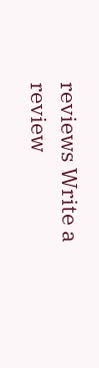reviews Write a review